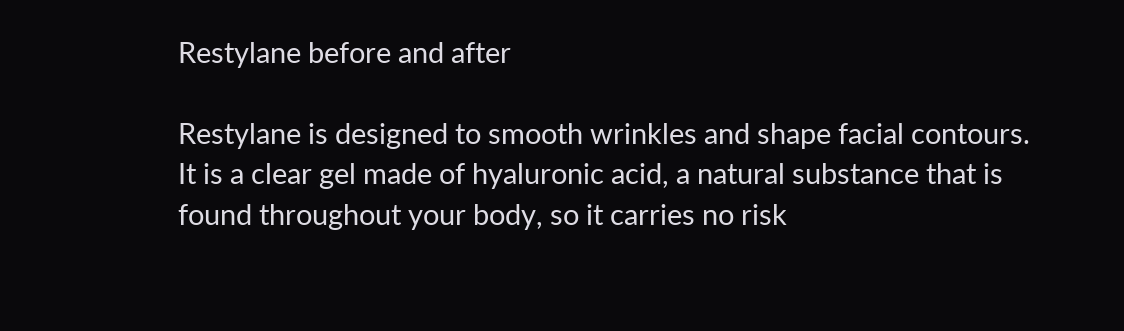Restylane before and after

Restylane is designed to smooth wrinkles and shape facial contours. It is a clear gel made of hyaluronic acid, a natural substance that is found throughout your body, so it carries no risk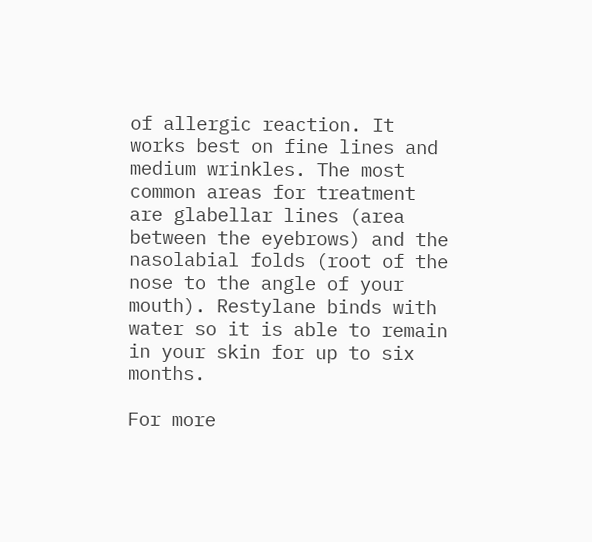of allergic reaction. It works best on fine lines and medium wrinkles. The most common areas for treatment are glabellar lines (area between the eyebrows) and the nasolabial folds (root of the nose to the angle of your mouth). Restylane binds with water so it is able to remain in your skin for up to six months.

For more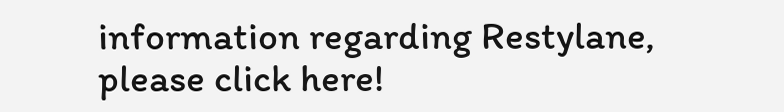information regarding Restylane, please click here!